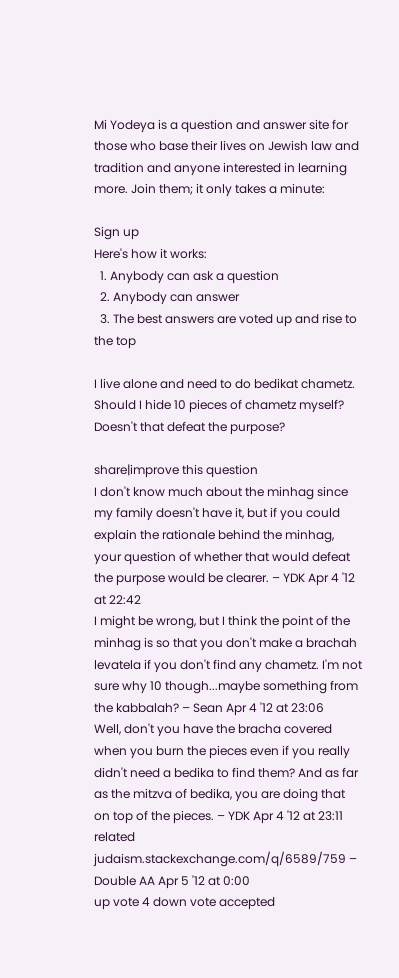Mi Yodeya is a question and answer site for those who base their lives on Jewish law and tradition and anyone interested in learning more. Join them; it only takes a minute:

Sign up
Here's how it works:
  1. Anybody can ask a question
  2. Anybody can answer
  3. The best answers are voted up and rise to the top

I live alone and need to do bedikat chametz. Should I hide 10 pieces of chametz myself? Doesn't that defeat the purpose?

share|improve this question
I don't know much about the minhag since my family doesn't have it, but if you could explain the rationale behind the minhag, your question of whether that would defeat the purpose would be clearer. – YDK Apr 4 '12 at 22:42
I might be wrong, but I think the point of the minhag is so that you don't make a brachah levatela if you don't find any chametz. I'm not sure why 10 though...maybe something from the kabbalah? – Sean Apr 4 '12 at 23:06
Well, don't you have the bracha covered when you burn the pieces even if you really didn't need a bedika to find them? And as far as the mitzva of bedika, you are doing that on top of the pieces. – YDK Apr 4 '12 at 23:11
related judaism.stackexchange.com/q/6589/759 – Double AA Apr 5 '12 at 0:00
up vote 4 down vote accepted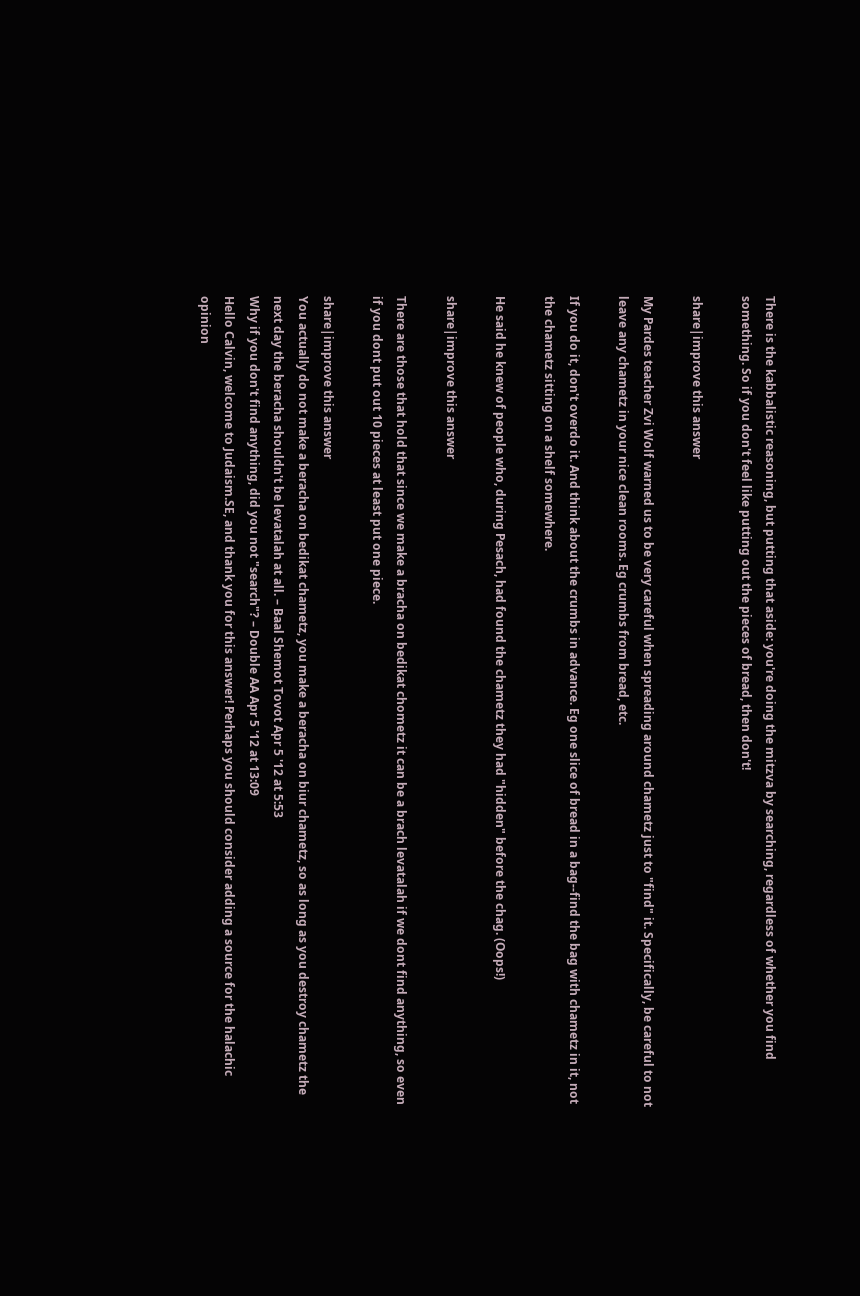There is the kabbalistic reasoning, but putting that aside: you're doing the mitzva by searching, regardless of whether you find something. So if you don't feel like putting out the pieces of bread, then don't!

share|improve this answer

My Pardes teacher Zvi Wolf warned us to be very careful when spreading around chametz just to "find" it. Specifically, be careful to not leave any chametz in your nice clean rooms. Eg crumbs from bread, etc.

If you do it, don't overdo it. And think about the crumbs in advance. Eg one slice of bread in a bag--find the bag with chametz in it, not the chametz sitting on a shelf somewhere.

He said he knew of people who, during Pesach, had found the chametz they had "hidden" before the chag. (Oops!)

share|improve this answer

There are those that hold that since we make a bracha on bedikat chometz it can be a brach levatalah if we dont find anything, so even if you dont put out 10 pieces at least put one piece.

share|improve this answer
You actually do not make a beracha on bedikat chametz, you make a beracha on biur chametz, so as long as you destroy chametz the next day the beracha shouldn't be levatalah at all. – Baal Shemot Tovot Apr 5 '12 at 5:53
Why if you don't find anything, did you not "search"? – Double AA Apr 5 '12 at 13:09
Hello Calvin, welcome to Judaism.SE, and thank you for this answer! Perhaps you should consider adding a source for the halachic opinion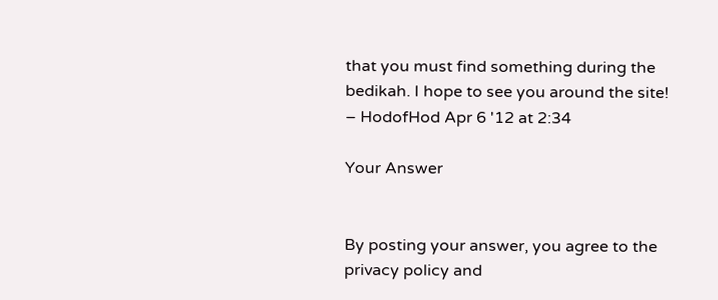that you must find something during the bedikah. I hope to see you around the site! – HodofHod Apr 6 '12 at 2:34

Your Answer


By posting your answer, you agree to the privacy policy and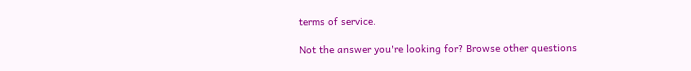terms of service.

Not the answer you're looking for? Browse other questions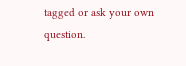tagged or ask your own question.